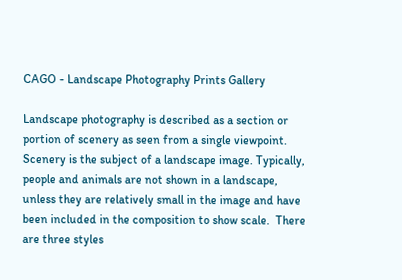CAGO - Landscape Photography Prints Gallery

Landscape photography is described as a section or portion of scenery as seen from a single viewpoint. Scenery is the subject of a landscape image. Typically, people and animals are not shown in a landscape, unless they are relatively small in the image and have been included in the composition to show scale.  There are three styles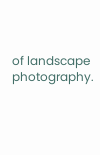of landscape photography.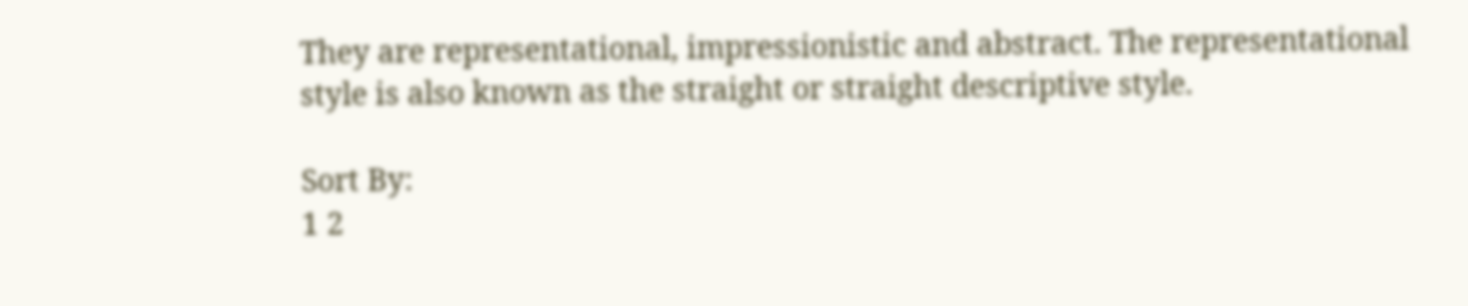They are representational, impressionistic and abstract. The representational style is also known as the straight or straight descriptive style.

Sort By:
1 2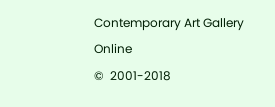Contemporary Art Gallery Online
©  2001-2018